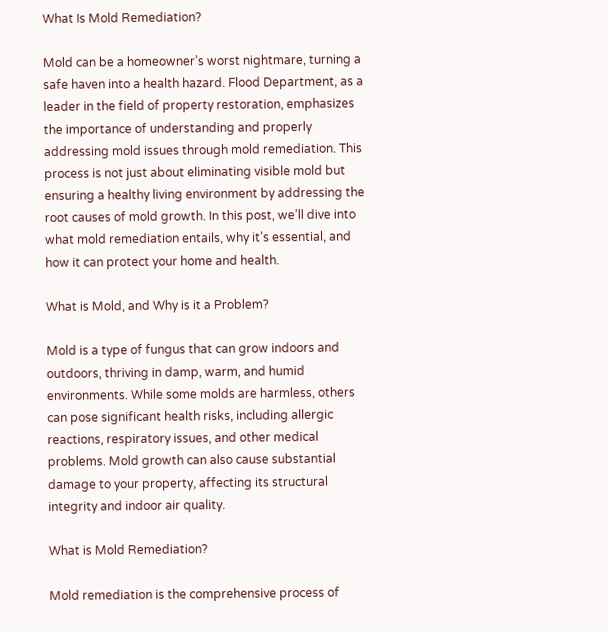What Is Mold Remediation?

Mold can be a homeowner’s worst nightmare, turning a safe haven into a health hazard. Flood Department, as a leader in the field of property restoration, emphasizes the importance of understanding and properly addressing mold issues through mold remediation. This process is not just about eliminating visible mold but ensuring a healthy living environment by addressing the root causes of mold growth. In this post, we’ll dive into what mold remediation entails, why it’s essential, and how it can protect your home and health.

What is Mold, and Why is it a Problem?

Mold is a type of fungus that can grow indoors and outdoors, thriving in damp, warm, and humid environments. While some molds are harmless, others can pose significant health risks, including allergic reactions, respiratory issues, and other medical problems. Mold growth can also cause substantial damage to your property, affecting its structural integrity and indoor air quality.

What is Mold Remediation?

Mold remediation is the comprehensive process of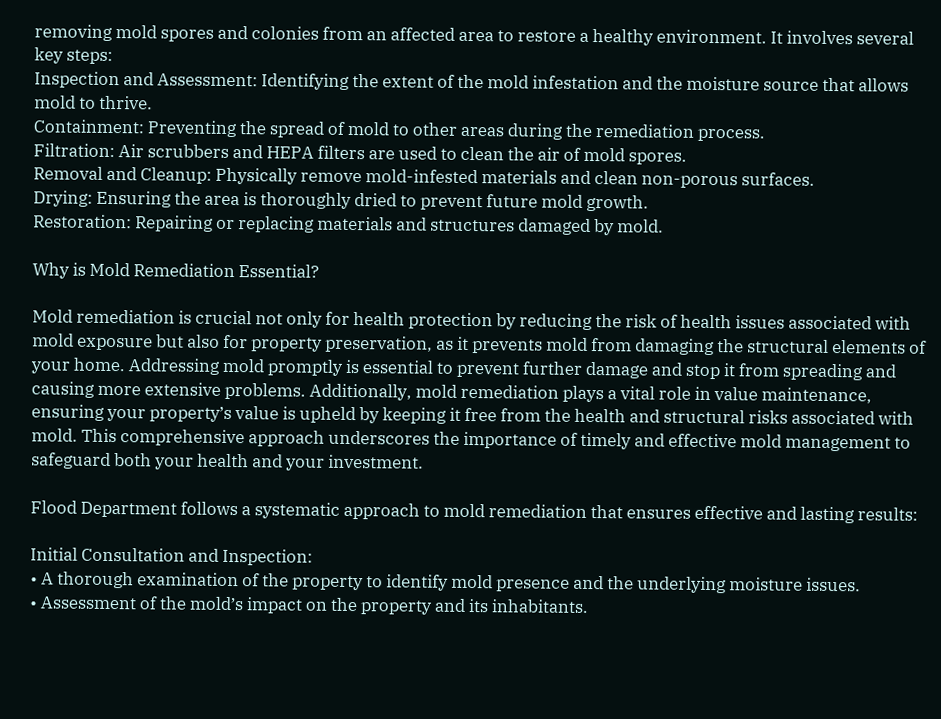removing mold spores and colonies from an affected area to restore a healthy environment. It involves several key steps:
Inspection and Assessment: Identifying the extent of the mold infestation and the moisture source that allows mold to thrive.
Containment: Preventing the spread of mold to other areas during the remediation process.
Filtration: Air scrubbers and HEPA filters are used to clean the air of mold spores.
Removal and Cleanup: Physically remove mold-infested materials and clean non-porous surfaces.
Drying: Ensuring the area is thoroughly dried to prevent future mold growth.
Restoration: Repairing or replacing materials and structures damaged by mold.

Why is Mold Remediation Essential?

Mold remediation is crucial not only for health protection by reducing the risk of health issues associated with mold exposure but also for property preservation, as it prevents mold from damaging the structural elements of your home. Addressing mold promptly is essential to prevent further damage and stop it from spreading and causing more extensive problems. Additionally, mold remediation plays a vital role in value maintenance, ensuring your property’s value is upheld by keeping it free from the health and structural risks associated with mold. This comprehensive approach underscores the importance of timely and effective mold management to safeguard both your health and your investment.

Flood Department follows a systematic approach to mold remediation that ensures effective and lasting results:

Initial Consultation and Inspection:
• A thorough examination of the property to identify mold presence and the underlying moisture issues.
• Assessment of the mold’s impact on the property and its inhabitants.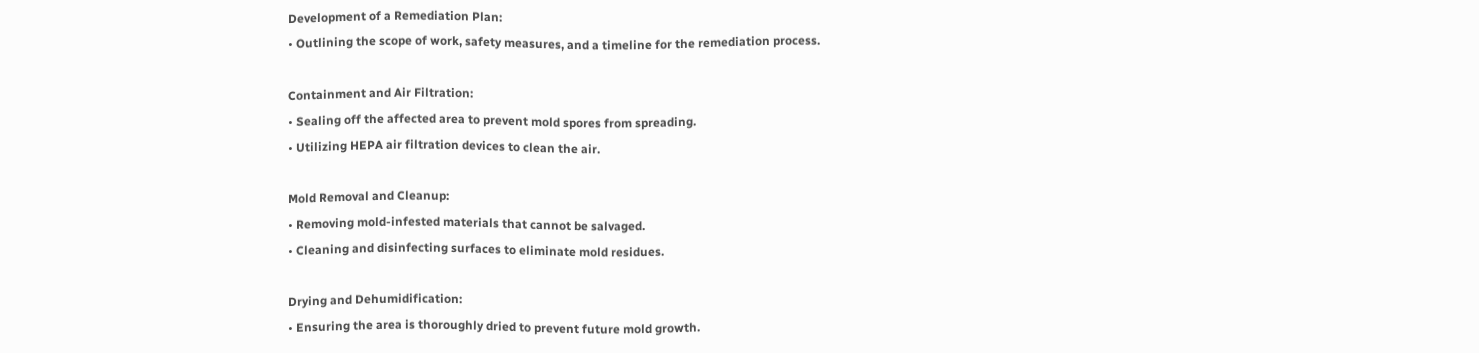Development of a Remediation Plan:
• Outlining the scope of work, safety measures, and a timeline for the remediation process.

Containment and Air Filtration:
• Sealing off the affected area to prevent mold spores from spreading.
• Utilizing HEPA air filtration devices to clean the air.

Mold Removal and Cleanup:
• Removing mold-infested materials that cannot be salvaged.
• Cleaning and disinfecting surfaces to eliminate mold residues.

Drying and Dehumidification:
• Ensuring the area is thoroughly dried to prevent future mold growth.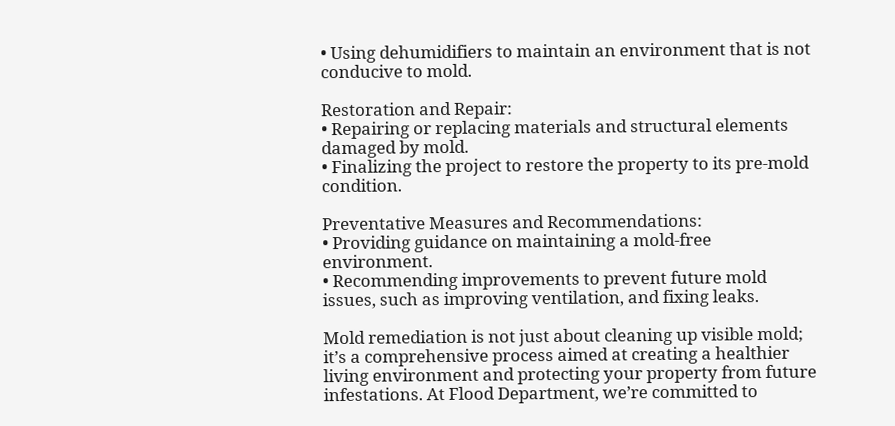• Using dehumidifiers to maintain an environment that is not conducive to mold.

Restoration and Repair:
• Repairing or replacing materials and structural elements damaged by mold.
• Finalizing the project to restore the property to its pre-mold condition.

Preventative Measures and Recommendations:
• Providing guidance on maintaining a mold-free environment.
• Recommending improvements to prevent future mold issues, such as improving ventilation, and fixing leaks.

Mold remediation is not just about cleaning up visible mold; it’s a comprehensive process aimed at creating a healthier living environment and protecting your property from future infestations. At Flood Department, we’re committed to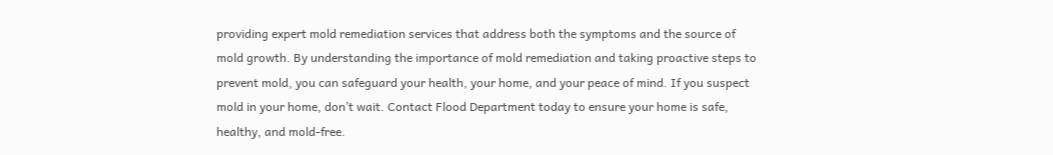providing expert mold remediation services that address both the symptoms and the source of mold growth. By understanding the importance of mold remediation and taking proactive steps to prevent mold, you can safeguard your health, your home, and your peace of mind. If you suspect mold in your home, don’t wait. Contact Flood Department today to ensure your home is safe, healthy, and mold-free.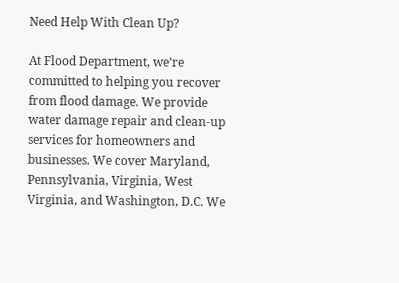Need Help With Clean Up?

At Flood Department, we’re committed to helping you recover from flood damage. We provide water damage repair and clean-up services for homeowners and businesses. We cover Maryland, Pennsylvania, Virginia, West Virginia, and Washington, D.C. We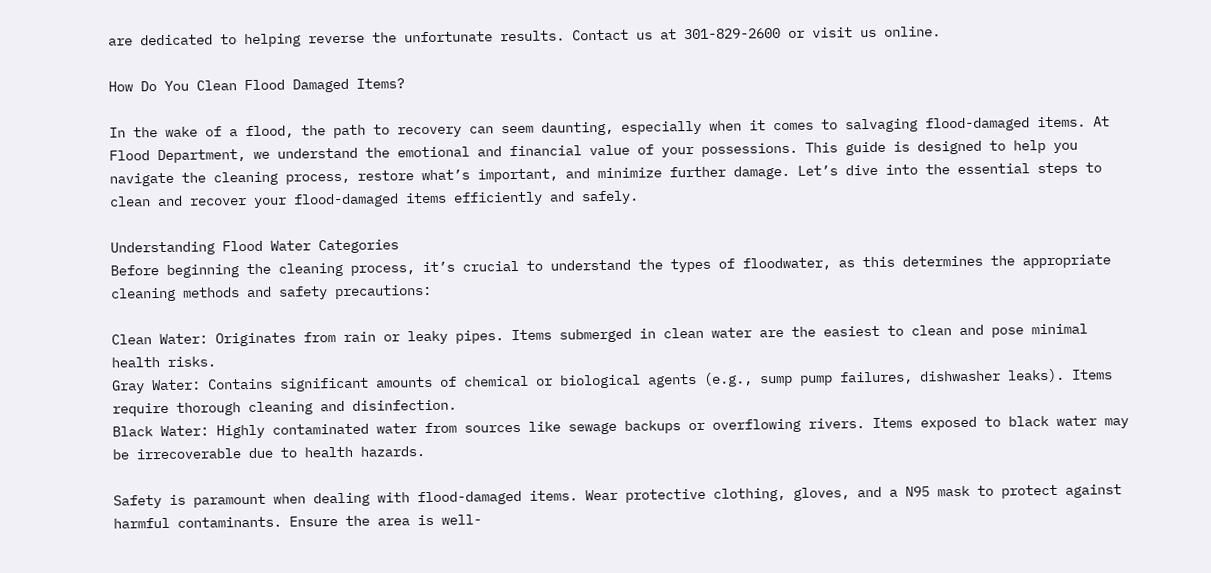are dedicated to helping reverse the unfortunate results. Contact us at 301-829-2600 or visit us online.

How Do You Clean Flood Damaged Items?

In the wake of a flood, the path to recovery can seem daunting, especially when it comes to salvaging flood-damaged items. At Flood Department, we understand the emotional and financial value of your possessions. This guide is designed to help you navigate the cleaning process, restore what’s important, and minimize further damage. Let’s dive into the essential steps to clean and recover your flood-damaged items efficiently and safely.

Understanding Flood Water Categories
Before beginning the cleaning process, it’s crucial to understand the types of floodwater, as this determines the appropriate cleaning methods and safety precautions:

Clean Water: Originates from rain or leaky pipes. Items submerged in clean water are the easiest to clean and pose minimal health risks.
Gray Water: Contains significant amounts of chemical or biological agents (e.g., sump pump failures, dishwasher leaks). Items require thorough cleaning and disinfection.
Black Water: Highly contaminated water from sources like sewage backups or overflowing rivers. Items exposed to black water may be irrecoverable due to health hazards.

Safety is paramount when dealing with flood-damaged items. Wear protective clothing, gloves, and a N95 mask to protect against harmful contaminants. Ensure the area is well-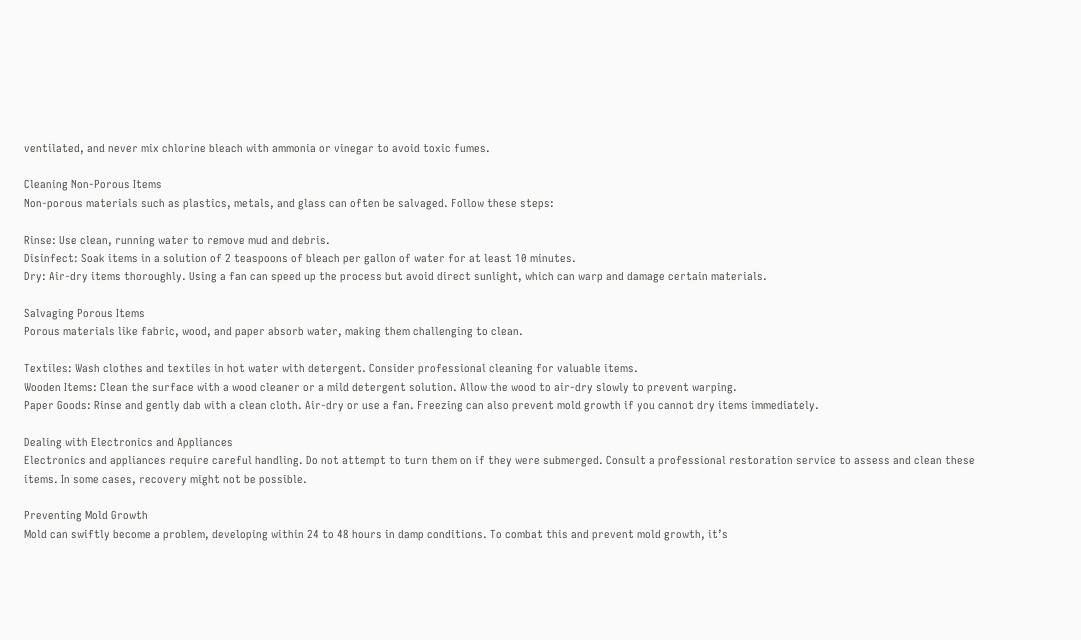ventilated, and never mix chlorine bleach with ammonia or vinegar to avoid toxic fumes.

Cleaning Non-Porous Items
Non-porous materials such as plastics, metals, and glass can often be salvaged. Follow these steps:

Rinse: Use clean, running water to remove mud and debris.
Disinfect: Soak items in a solution of 2 teaspoons of bleach per gallon of water for at least 10 minutes.
Dry: Air-dry items thoroughly. Using a fan can speed up the process but avoid direct sunlight, which can warp and damage certain materials.

Salvaging Porous Items
Porous materials like fabric, wood, and paper absorb water, making them challenging to clean.

Textiles: Wash clothes and textiles in hot water with detergent. Consider professional cleaning for valuable items.
Wooden Items: Clean the surface with a wood cleaner or a mild detergent solution. Allow the wood to air-dry slowly to prevent warping.
Paper Goods: Rinse and gently dab with a clean cloth. Air-dry or use a fan. Freezing can also prevent mold growth if you cannot dry items immediately.

Dealing with Electronics and Appliances
Electronics and appliances require careful handling. Do not attempt to turn them on if they were submerged. Consult a professional restoration service to assess and clean these items. In some cases, recovery might not be possible.

Preventing Mold Growth
Mold can swiftly become a problem, developing within 24 to 48 hours in damp conditions. To combat this and prevent mold growth, it’s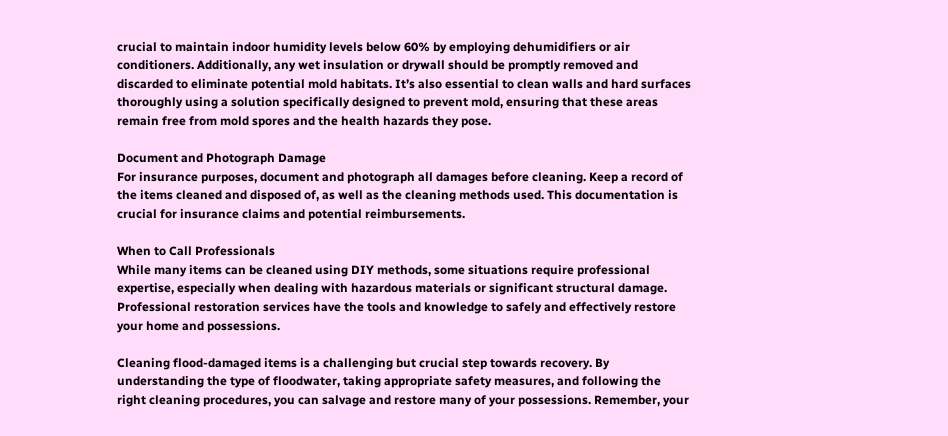crucial to maintain indoor humidity levels below 60% by employing dehumidifiers or air conditioners. Additionally, any wet insulation or drywall should be promptly removed and discarded to eliminate potential mold habitats. It’s also essential to clean walls and hard surfaces thoroughly using a solution specifically designed to prevent mold, ensuring that these areas remain free from mold spores and the health hazards they pose.

Document and Photograph Damage
For insurance purposes, document and photograph all damages before cleaning. Keep a record of the items cleaned and disposed of, as well as the cleaning methods used. This documentation is crucial for insurance claims and potential reimbursements.

When to Call Professionals
While many items can be cleaned using DIY methods, some situations require professional expertise, especially when dealing with hazardous materials or significant structural damage. Professional restoration services have the tools and knowledge to safely and effectively restore your home and possessions.

Cleaning flood-damaged items is a challenging but crucial step towards recovery. By understanding the type of floodwater, taking appropriate safety measures, and following the right cleaning procedures, you can salvage and restore many of your possessions. Remember, your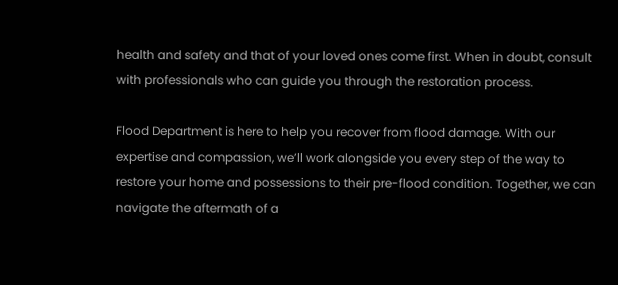health and safety and that of your loved ones come first. When in doubt, consult with professionals who can guide you through the restoration process.

Flood Department is here to help you recover from flood damage. With our expertise and compassion, we’ll work alongside you every step of the way to restore your home and possessions to their pre-flood condition. Together, we can navigate the aftermath of a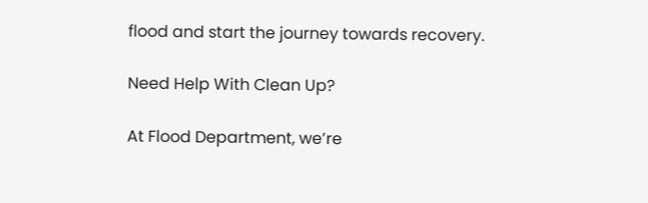flood and start the journey towards recovery.

Need Help With Clean Up?

At Flood Department, we’re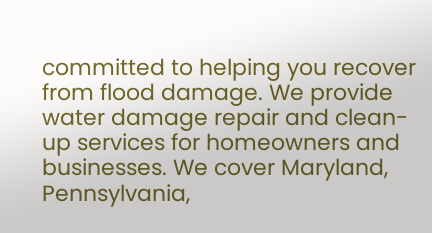committed to helping you recover from flood damage. We provide water damage repair and clean-up services for homeowners and businesses. We cover Maryland, Pennsylvania,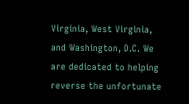Virginia, West Virginia, and Washington, D.C. We are dedicated to helping reverse the unfortunate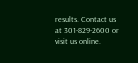results. Contact us at 301-829-2600 or visit us online.